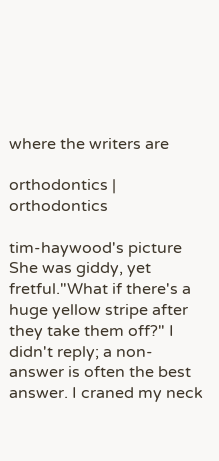where the writers are

orthodontics | orthodontics

tim-haywood's picture
She was giddy, yet fretful."What if there's a huge yellow stripe after they take them off?" I didn't reply; a non-answer is often the best answer. I craned my neck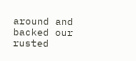around and backed our rusted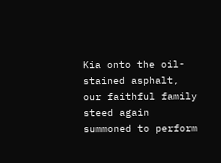Kia onto the oil-stained asphalt, our faithful family steed again summoned to perform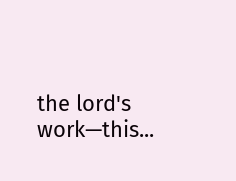the lord's work—this...